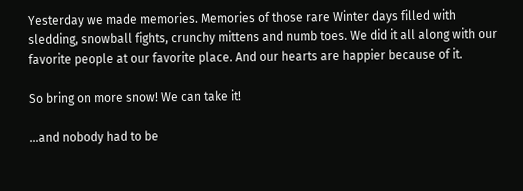Yesterday we made memories. Memories of those rare Winter days filled with sledding, snowball fights, crunchy mittens and numb toes. We did it all along with our favorite people at our favorite place. And our hearts are happier because of it.

So bring on more snow! We can take it!

…and nobody had to be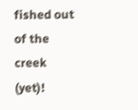fished out of the creek (yet)!